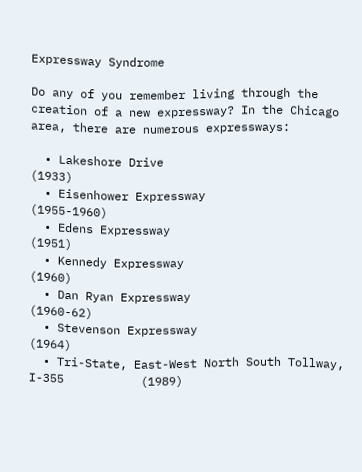Expressway Syndrome

Do any of you remember living through the creation of a new expressway? In the Chicago area, there are numerous expressways:

  • Lakeshore Drive                                                                        (1933)
  • Eisenhower Expressway                                                         (1955-1960)
  • Edens Expressway                                                                    (1951)
  • Kennedy Expressway                                                              (1960)
  • Dan Ryan Expressway                                                             (1960-62)
  • Stevenson Expressway                                                           (1964)
  • Tri-State, East-West North South Tollway, I-355           (1989)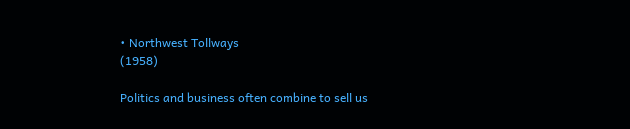• Northwest Tollways                                                                 (1958)

Politics and business often combine to sell us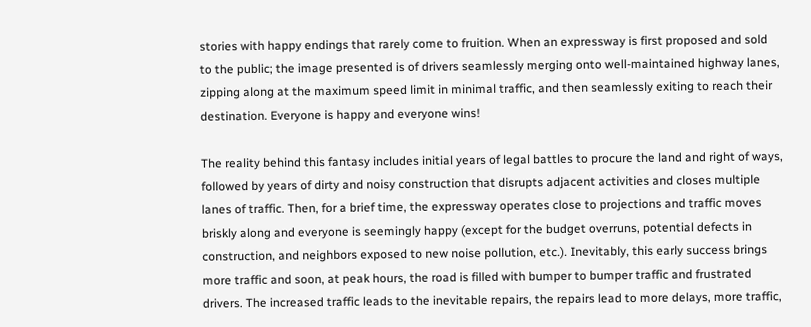stories with happy endings that rarely come to fruition. When an expressway is first proposed and sold to the public; the image presented is of drivers seamlessly merging onto well-maintained highway lanes, zipping along at the maximum speed limit in minimal traffic, and then seamlessly exiting to reach their destination. Everyone is happy and everyone wins!

The reality behind this fantasy includes initial years of legal battles to procure the land and right of ways, followed by years of dirty and noisy construction that disrupts adjacent activities and closes multiple lanes of traffic. Then, for a brief time, the expressway operates close to projections and traffic moves briskly along and everyone is seemingly happy (except for the budget overruns, potential defects in construction, and neighbors exposed to new noise pollution, etc.). Inevitably, this early success brings more traffic and soon, at peak hours, the road is filled with bumper to bumper traffic and frustrated drivers. The increased traffic leads to the inevitable repairs, the repairs lead to more delays, more traffic,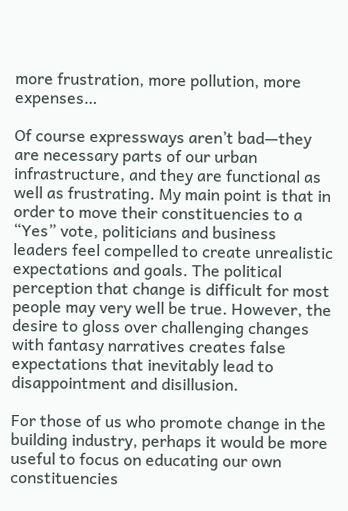more frustration, more pollution, more expenses…

Of course expressways aren’t bad—they are necessary parts of our urban infrastructure, and they are functional as well as frustrating. My main point is that in order to move their constituencies to a “Yes” vote, politicians and business leaders feel compelled to create unrealistic expectations and goals. The political perception that change is difficult for most people may very well be true. However, the desire to gloss over challenging changes with fantasy narratives creates false expectations that inevitably lead to disappointment and disillusion.

For those of us who promote change in the building industry, perhaps it would be more useful to focus on educating our own constituencies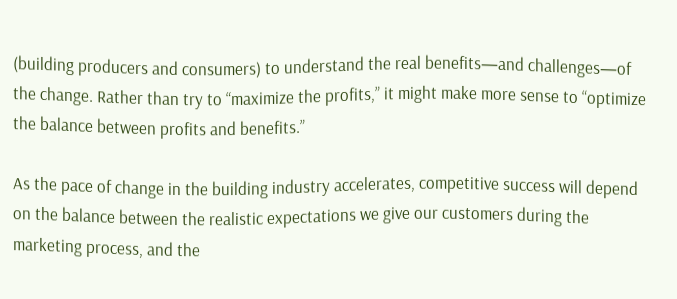(building producers and consumers) to understand the real benefits—and challenges—of the change. Rather than try to “maximize the profits,” it might make more sense to “optimize the balance between profits and benefits.”

As the pace of change in the building industry accelerates, competitive success will depend on the balance between the realistic expectations we give our customers during the marketing process, and the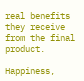real benefits they receive from the final product.

Happiness,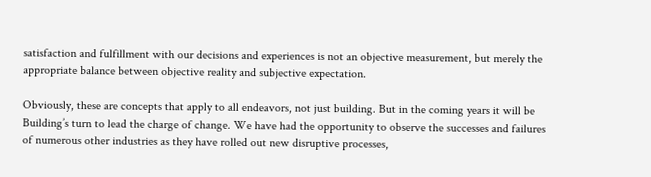satisfaction and fulfillment with our decisions and experiences is not an objective measurement, but merely the appropriate balance between objective reality and subjective expectation.

Obviously, these are concepts that apply to all endeavors, not just building. But in the coming years it will be Building’s turn to lead the charge of change. We have had the opportunity to observe the successes and failures of numerous other industries as they have rolled out new disruptive processes,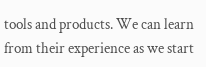tools and products. We can learn from their experience as we start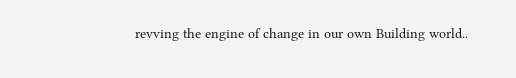revving the engine of change in our own Building world..